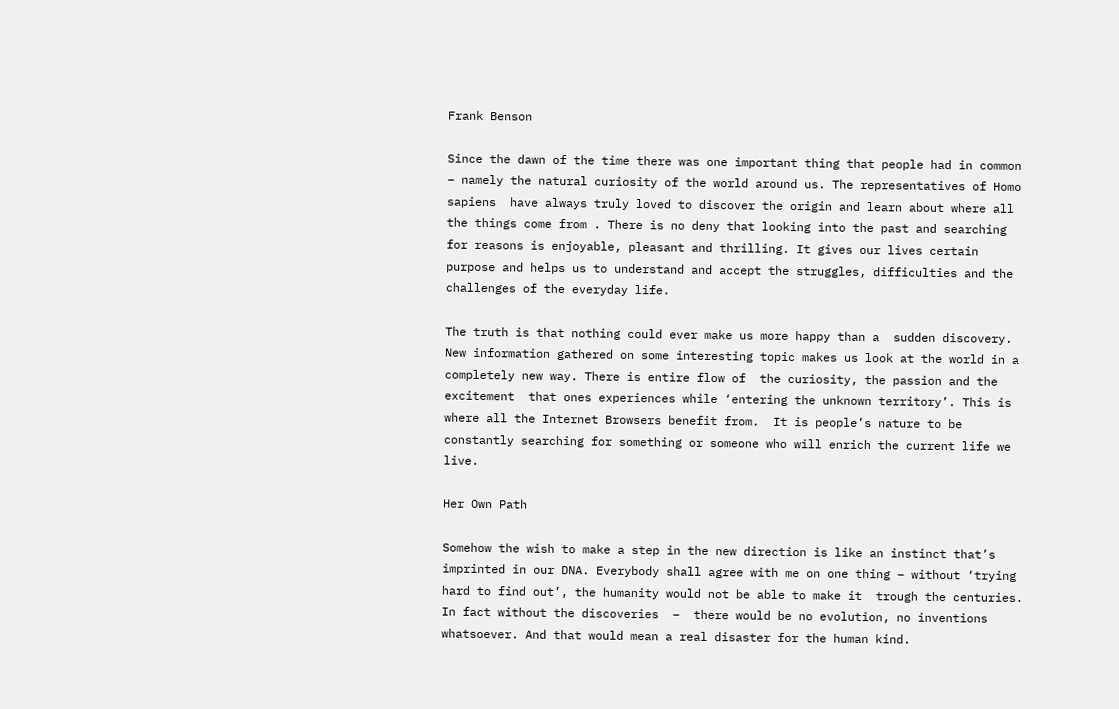Frank Benson

Since the dawn of the time there was one important thing that people had in common – namely the natural curiosity of the world around us. The representatives of Homo sapiens  have always truly loved to discover the origin and learn about where all the things come from . There is no deny that looking into the past and searching for reasons is enjoyable, pleasant and thrilling. It gives our lives certain purpose and helps us to understand and accept the struggles, difficulties and the challenges of the everyday life.

The truth is that nothing could ever make us more happy than a  sudden discovery. New information gathered on some interesting topic makes us look at the world in a completely new way. There is entire flow of  the curiosity, the passion and the excitement  that ones experiences while ‘entering the unknown territory’. This is where all the Internet Browsers benefit from.  It is people’s nature to be constantly searching for something or someone who will enrich the current life we live.

Her Own Path

Somehow the wish to make a step in the new direction is like an instinct that’s imprinted in our DNA. Everybody shall agree with me on one thing – without ‘trying hard to find out’, the humanity would not be able to make it  trough the centuries. In fact without the discoveries  –  there would be no evolution, no inventions whatsoever. And that would mean a real disaster for the human kind.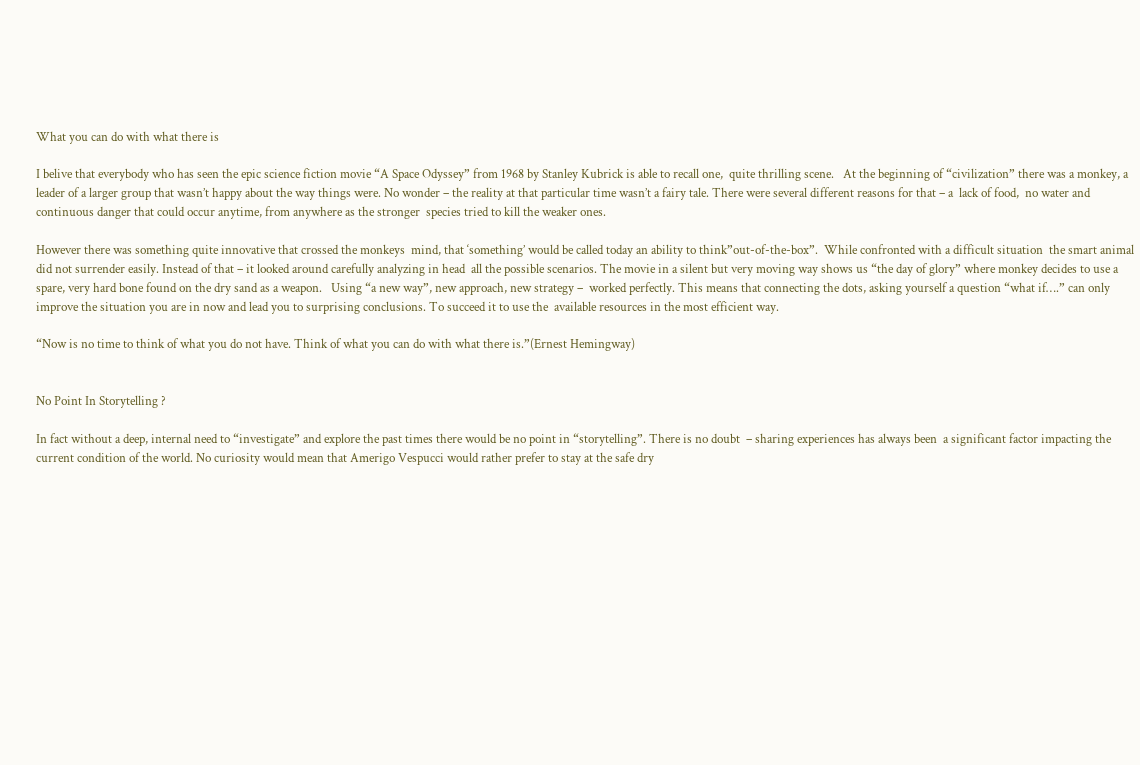What you can do with what there is

I belive that everybody who has seen the epic science fiction movie “A Space Odyssey” from 1968 by Stanley Kubrick is able to recall one,  quite thrilling scene.   At the beginning of “civilization” there was a monkey, a leader of a larger group that wasn’t happy about the way things were. No wonder – the reality at that particular time wasn’t a fairy tale. There were several different reasons for that – a  lack of food,  no water and continuous danger that could occur anytime, from anywhere as the stronger  species tried to kill the weaker ones.

However there was something quite innovative that crossed the monkeys  mind, that ‘something’ would be called today an ability to think”out-of-the-box”.  While confronted with a difficult situation  the smart animal did not surrender easily. Instead of that – it looked around carefully analyzing in head  all the possible scenarios. The movie in a silent but very moving way shows us “the day of glory” where monkey decides to use a spare, very hard bone found on the dry sand as a weapon.   Using “a new way”, new approach, new strategy –  worked perfectly. This means that connecting the dots, asking yourself a question “what if….” can only improve the situation you are in now and lead you to surprising conclusions. To succeed it to use the  available resources in the most efficient way.

“Now is no time to think of what you do not have. Think of what you can do with what there is.”(Ernest Hemingway)


No Point In Storytelling ?

In fact without a deep, internal need to “investigate” and explore the past times there would be no point in “storytelling”. There is no doubt  – sharing experiences has always been  a significant factor impacting the current condition of the world. No curiosity would mean that Amerigo Vespucci would rather prefer to stay at the safe dry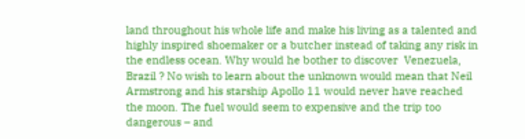land throughout his whole life and make his living as a talented and highly inspired shoemaker or a butcher instead of taking any risk in the endless ocean. Why would he bother to discover  Venezuela, Brazil ? No wish to learn about the unknown would mean that Neil Armstrong and his starship Apollo 11 would never have reached the moon. The fuel would seem to expensive and the trip too dangerous – and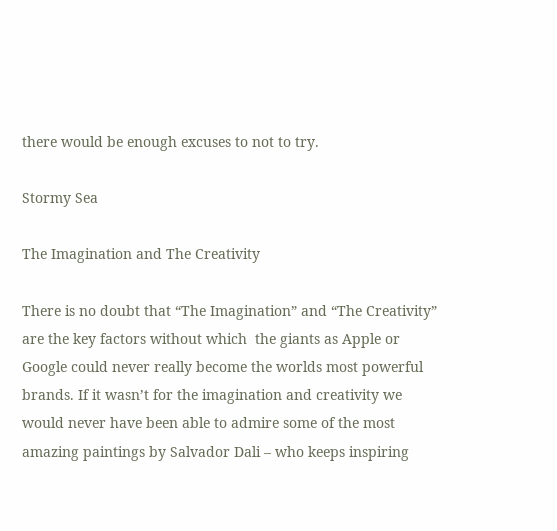there would be enough excuses to not to try.

Stormy Sea

The Imagination and The Creativity

There is no doubt that “The Imagination” and “The Creativity” are the key factors without which  the giants as Apple or Google could never really become the worlds most powerful brands. If it wasn’t for the imagination and creativity we would never have been able to admire some of the most amazing paintings by Salvador Dali – who keeps inspiring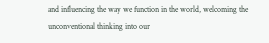and influencing the way we function in the world, welcoming the unconventional thinking into our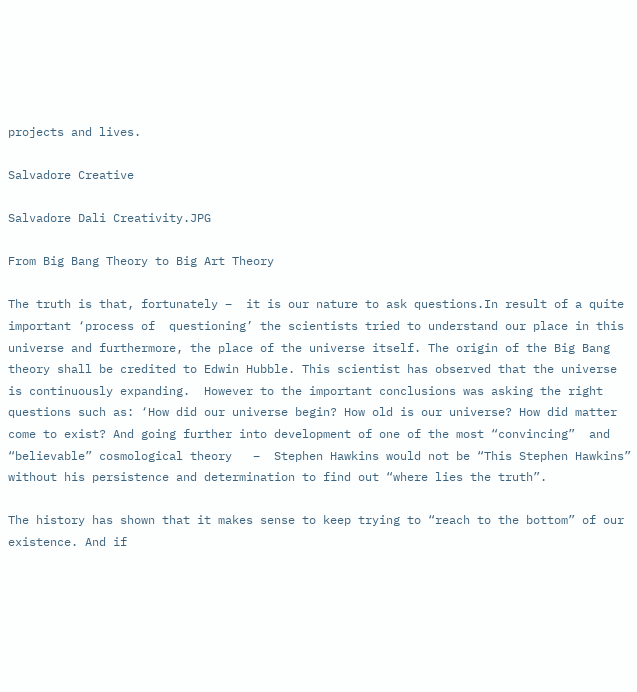projects and lives.

Salvadore Creative

Salvadore Dali Creativity.JPG

From Big Bang Theory to Big Art Theory

The truth is that, fortunately –  it is our nature to ask questions.In result of a quite important ‘process of  questioning’ the scientists tried to understand our place in this universe and furthermore, the place of the universe itself. The origin of the Big Bang theory shall be credited to Edwin Hubble. This scientist has observed that the universe is continuously expanding.  However to the important conclusions was asking the right questions such as: ‘How did our universe begin? How old is our universe? How did matter come to exist? And going further into development of one of the most “convincing”  and “believable” cosmological theory   –  Stephen Hawkins would not be “This Stephen Hawkins” without his persistence and determination to find out “where lies the truth”.

The history has shown that it makes sense to keep trying to “reach to the bottom” of our existence. And if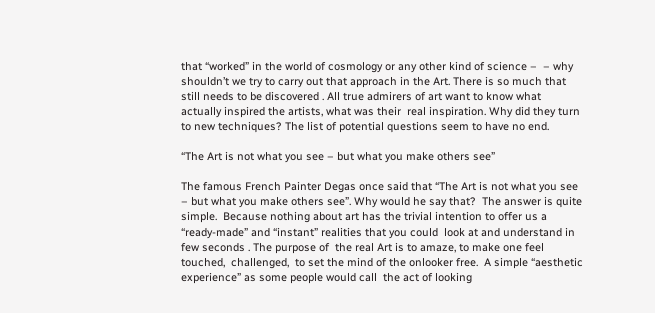that “worked” in the world of cosmology or any other kind of science –  – why  shouldn’t we try to carry out that approach in the Art. There is so much that still needs to be discovered . All true admirers of art want to know what actually inspired the artists, what was their  real inspiration. Why did they turn to new techniques? The list of potential questions seem to have no end.

“The Art is not what you see – but what you make others see”

The famous French Painter Degas once said that “The Art is not what you see – but what you make others see”. Why would he say that?  The answer is quite simple.  Because nothing about art has the trivial intention to offer us a  “ready-made” and “instant” realities that you could  look at and understand in few seconds . The purpose of  the real Art is to amaze, to make one feel touched,  challenged,  to set the mind of the onlooker free.  A simple “aesthetic experience” as some people would call  the act of looking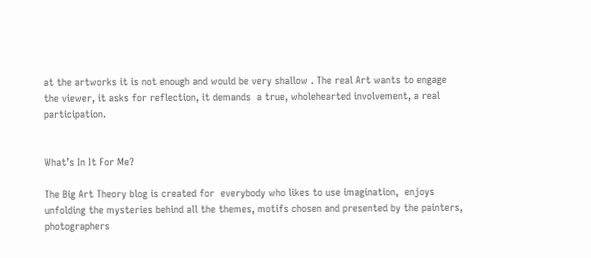at the artworks it is not enough and would be very shallow . The real Art wants to engage the viewer, it asks for reflection, it demands  a true, wholehearted involvement, a real participation.


What’s In It For Me?

The Big Art Theory blog is created for  everybody who likes to use imagination,  enjoys unfolding the mysteries behind all the themes, motifs chosen and presented by the painters, photographers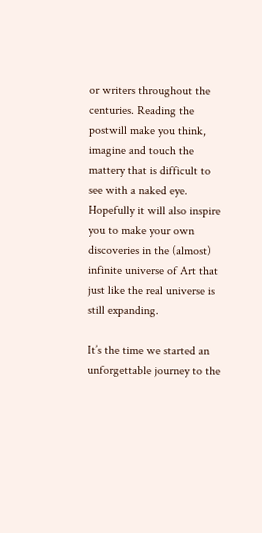or writers throughout the centuries. Reading the postwill make you think, imagine and touch the mattery that is difficult to see with a naked eye.  Hopefully it will also inspire you to make your own discoveries in the (almost) infinite universe of Art that just like the real universe is still expanding.

It’s the time we started an unforgettable journey to the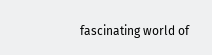fascinating world of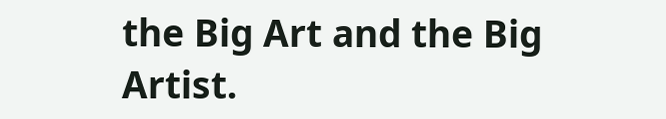the Big Art and the Big Artist.